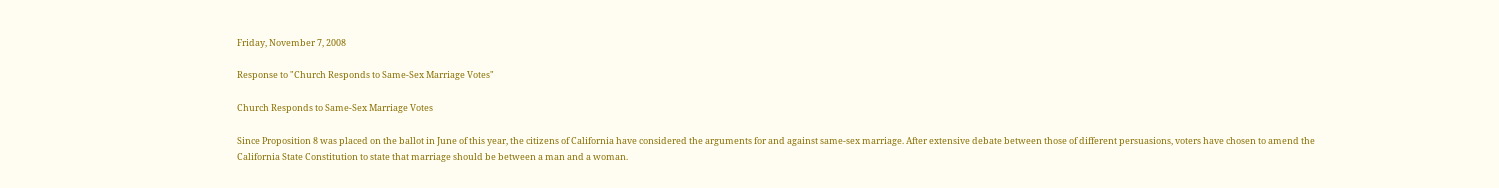Friday, November 7, 2008

Response to "Church Responds to Same-Sex Marriage Votes"

Church Responds to Same-Sex Marriage Votes

Since Proposition 8 was placed on the ballot in June of this year, the citizens of California have considered the arguments for and against same-sex marriage. After extensive debate between those of different persuasions, voters have chosen to amend the California State Constitution to state that marriage should be between a man and a woman.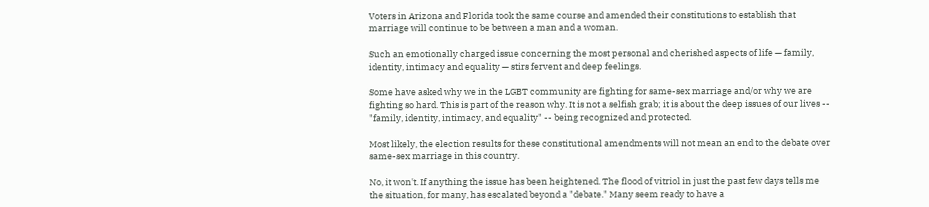Voters in Arizona and Florida took the same course and amended their constitutions to establish that marriage will continue to be between a man and a woman.

Such an emotionally charged issue concerning the most personal and cherished aspects of life — family, identity, intimacy and equality — stirs fervent and deep feelings.

Some have asked why we in the LGBT community are fighting for same-sex marriage and/or why we are fighting so hard. This is part of the reason why. It is not a selfish grab; it is about the deep issues of our lives -- "family, identity, intimacy, and equality" -- being recognized and protected.

Most likely, the election results for these constitutional amendments will not mean an end to the debate over same-sex marriage in this country.

No, it won't. If anything the issue has been heightened. The flood of vitriol in just the past few days tells me the situation, for many, has escalated beyond a "debate." Many seem ready to have a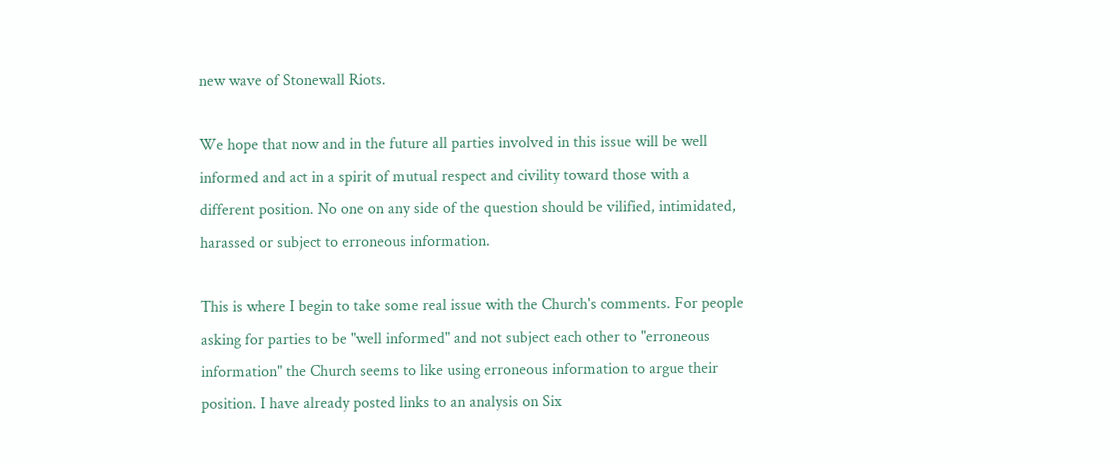new wave of Stonewall Riots.

We hope that now and in the future all parties involved in this issue will be well informed and act in a spirit of mutual respect and civility toward those with a different position. No one on any side of the question should be vilified, intimidated, harassed or subject to erroneous information.

This is where I begin to take some real issue with the Church's comments. For people asking for parties to be "well informed" and not subject each other to "erroneous information" the Church seems to like using erroneous information to argue their position. I have already posted links to an analysis on Six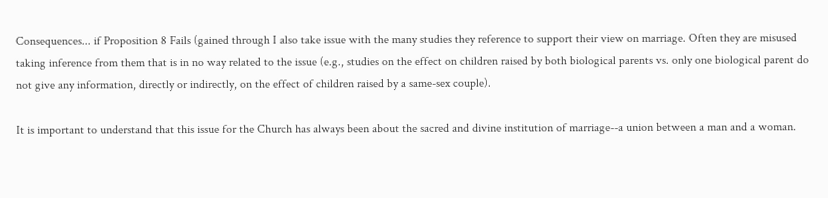Consequences... if Proposition 8 Fails (gained through I also take issue with the many studies they reference to support their view on marriage. Often they are misused taking inference from them that is in no way related to the issue (e.g., studies on the effect on children raised by both biological parents vs. only one biological parent do not give any information, directly or indirectly, on the effect of children raised by a same-sex couple).

It is important to understand that this issue for the Church has always been about the sacred and divine institution of marriage--a union between a man and a woman.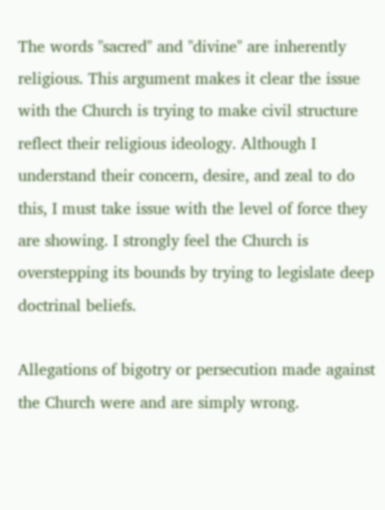The words "sacred" and "divine" are inherently religious. This argument makes it clear the issue with the Church is trying to make civil structure reflect their religious ideology. Although I understand their concern, desire, and zeal to do this, I must take issue with the level of force they are showing. I strongly feel the Church is overstepping its bounds by trying to legislate deep doctrinal beliefs.

Allegations of bigotry or persecution made against the Church were and are simply wrong.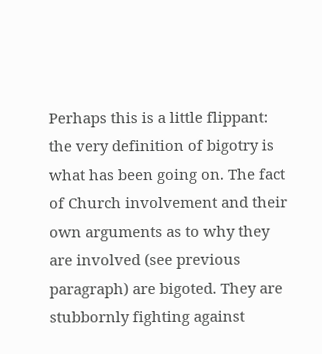Perhaps this is a little flippant: the very definition of bigotry is what has been going on. The fact of Church involvement and their own arguments as to why they are involved (see previous paragraph) are bigoted. They are stubbornly fighting against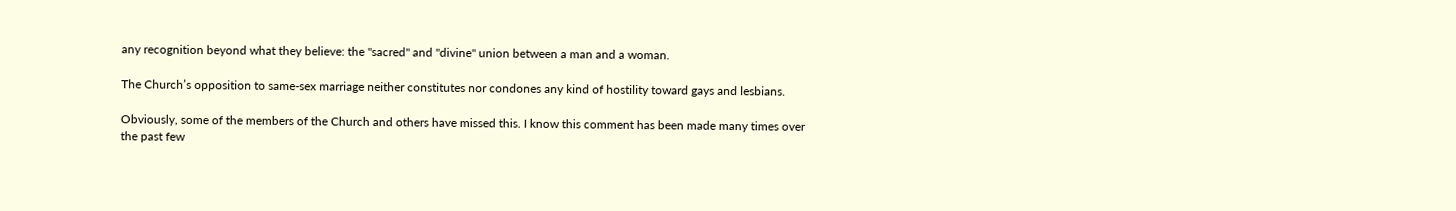any recognition beyond what they believe: the "sacred" and "divine" union between a man and a woman.

The Church’s opposition to same-sex marriage neither constitutes nor condones any kind of hostility toward gays and lesbians.

Obviously, some of the members of the Church and others have missed this. I know this comment has been made many times over the past few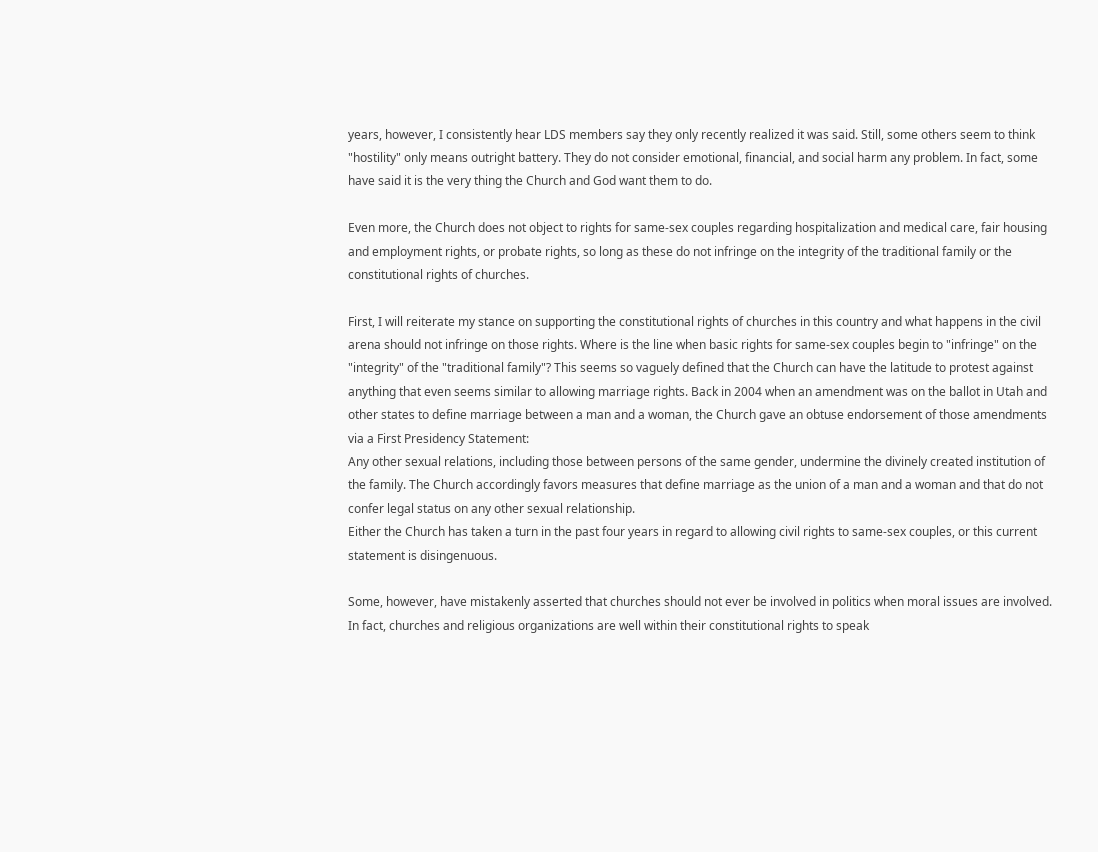years, however, I consistently hear LDS members say they only recently realized it was said. Still, some others seem to think "hostility" only means outright battery. They do not consider emotional, financial, and social harm any problem. In fact, some have said it is the very thing the Church and God want them to do.

Even more, the Church does not object to rights for same-sex couples regarding hospitalization and medical care, fair housing and employment rights, or probate rights, so long as these do not infringe on the integrity of the traditional family or the constitutional rights of churches.

First, I will reiterate my stance on supporting the constitutional rights of churches in this country and what happens in the civil arena should not infringe on those rights. Where is the line when basic rights for same-sex couples begin to "infringe" on the "integrity" of the "traditional family"? This seems so vaguely defined that the Church can have the latitude to protest against anything that even seems similar to allowing marriage rights. Back in 2004 when an amendment was on the ballot in Utah and other states to define marriage between a man and a woman, the Church gave an obtuse endorsement of those amendments via a First Presidency Statement:
Any other sexual relations, including those between persons of the same gender, undermine the divinely created institution of the family. The Church accordingly favors measures that define marriage as the union of a man and a woman and that do not confer legal status on any other sexual relationship.
Either the Church has taken a turn in the past four years in regard to allowing civil rights to same-sex couples, or this current statement is disingenuous.

Some, however, have mistakenly asserted that churches should not ever be involved in politics when moral issues are involved. In fact, churches and religious organizations are well within their constitutional rights to speak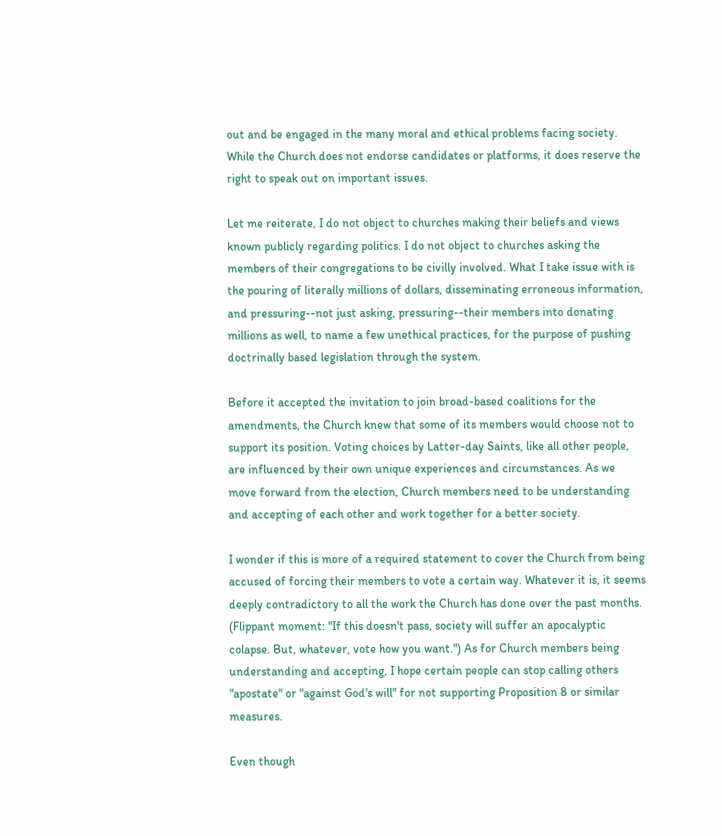out and be engaged in the many moral and ethical problems facing society. While the Church does not endorse candidates or platforms, it does reserve the right to speak out on important issues.

Let me reiterate, I do not object to churches making their beliefs and views known publicly regarding politics. I do not object to churches asking the members of their congregations to be civilly involved. What I take issue with is the pouring of literally millions of dollars, disseminating erroneous information, and pressuring--not just asking, pressuring--their members into donating millions as well, to name a few unethical practices, for the purpose of pushing doctrinally based legislation through the system.

Before it accepted the invitation to join broad-based coalitions for the amendments, the Church knew that some of its members would choose not to support its position. Voting choices by Latter-day Saints, like all other people, are influenced by their own unique experiences and circumstances. As we move forward from the election, Church members need to be understanding and accepting of each other and work together for a better society.

I wonder if this is more of a required statement to cover the Church from being accused of forcing their members to vote a certain way. Whatever it is, it seems deeply contradictory to all the work the Church has done over the past months. (Flippant moment: "If this doesn't pass, society will suffer an apocalyptic colapse. But, whatever, vote how you want.") As for Church members being understanding and accepting, I hope certain people can stop calling others "apostate" or "against God's will" for not supporting Proposition 8 or similar measures.

Even though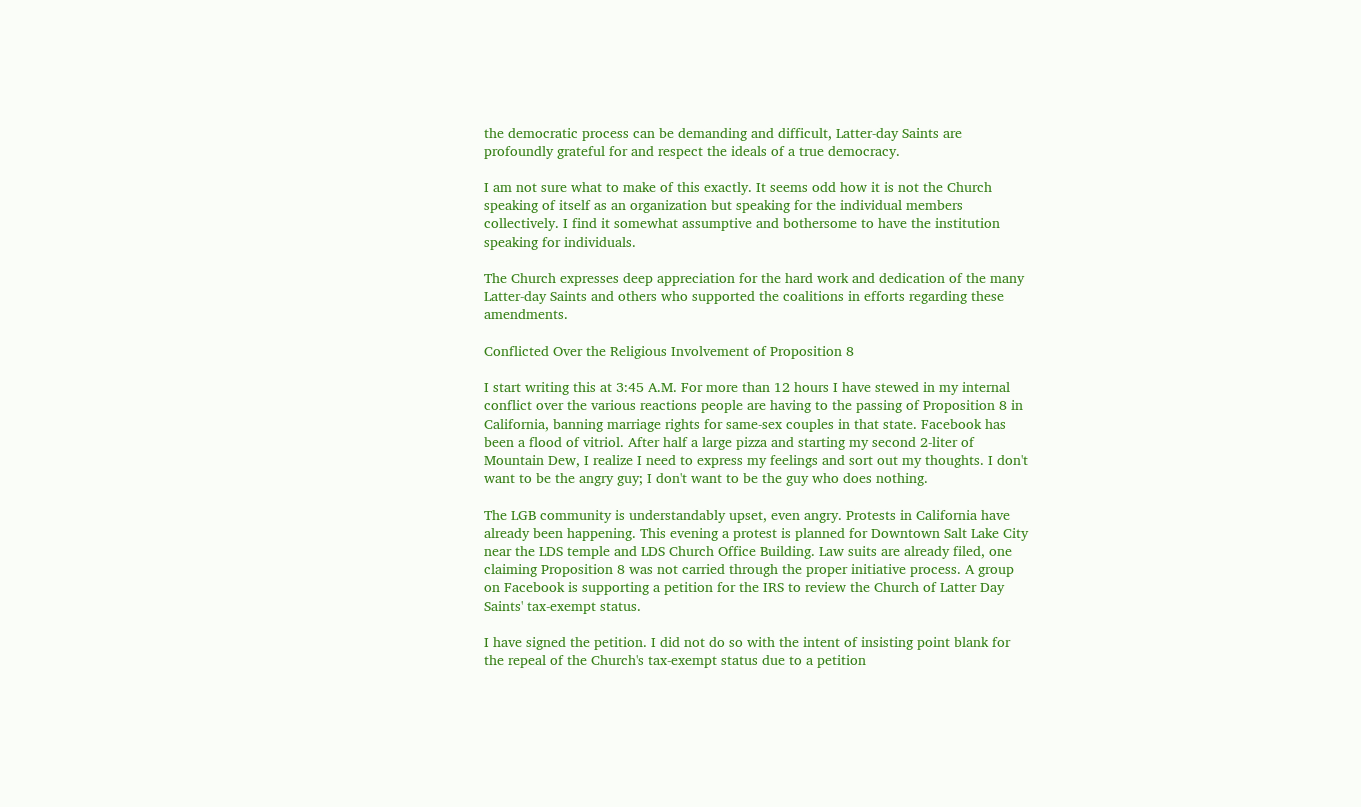the democratic process can be demanding and difficult, Latter-day Saints are profoundly grateful for and respect the ideals of a true democracy.

I am not sure what to make of this exactly. It seems odd how it is not the Church speaking of itself as an organization but speaking for the individual members collectively. I find it somewhat assumptive and bothersome to have the institution speaking for individuals.

The Church expresses deep appreciation for the hard work and dedication of the many Latter-day Saints and others who supported the coalitions in efforts regarding these amendments.

Conflicted Over the Religious Involvement of Proposition 8

I start writing this at 3:45 A.M. For more than 12 hours I have stewed in my internal conflict over the various reactions people are having to the passing of Proposition 8 in California, banning marriage rights for same-sex couples in that state. Facebook has been a flood of vitriol. After half a large pizza and starting my second 2-liter of Mountain Dew, I realize I need to express my feelings and sort out my thoughts. I don't want to be the angry guy; I don't want to be the guy who does nothing.

The LGB community is understandably upset, even angry. Protests in California have already been happening. This evening a protest is planned for Downtown Salt Lake City near the LDS temple and LDS Church Office Building. Law suits are already filed, one claiming Proposition 8 was not carried through the proper initiative process. A group on Facebook is supporting a petition for the IRS to review the Church of Latter Day Saints' tax-exempt status.

I have signed the petition. I did not do so with the intent of insisting point blank for the repeal of the Church's tax-exempt status due to a petition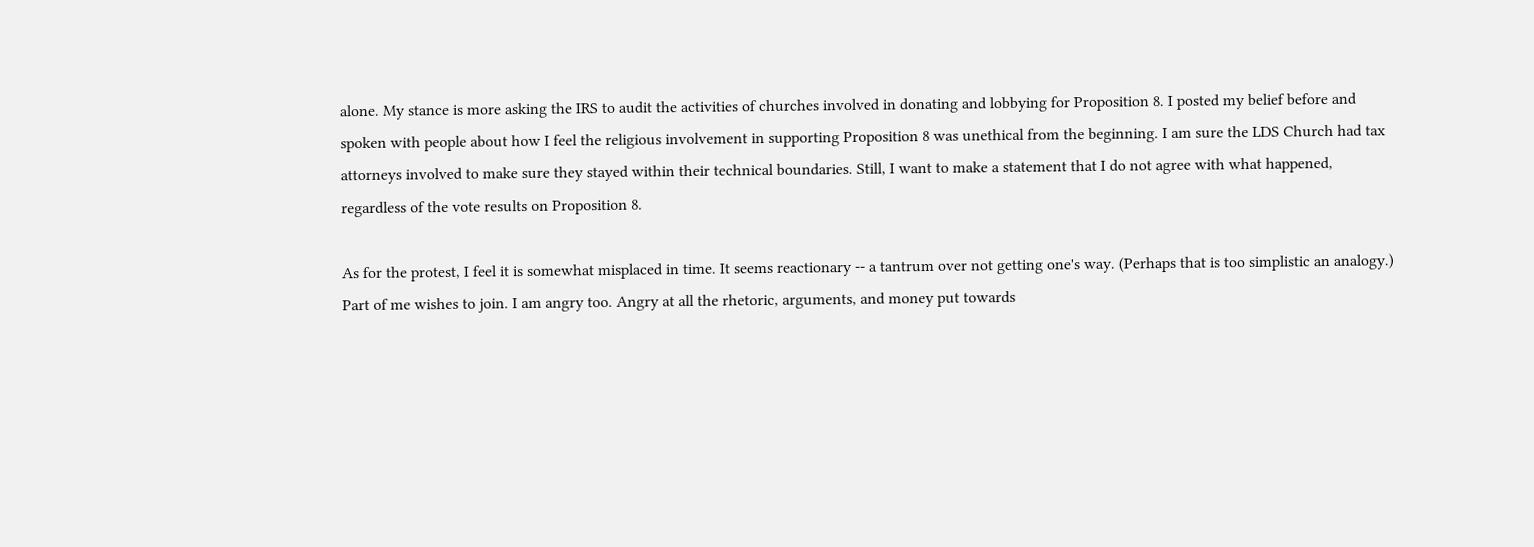alone. My stance is more asking the IRS to audit the activities of churches involved in donating and lobbying for Proposition 8. I posted my belief before and spoken with people about how I feel the religious involvement in supporting Proposition 8 was unethical from the beginning. I am sure the LDS Church had tax attorneys involved to make sure they stayed within their technical boundaries. Still, I want to make a statement that I do not agree with what happened, regardless of the vote results on Proposition 8.

As for the protest, I feel it is somewhat misplaced in time. It seems reactionary -- a tantrum over not getting one's way. (Perhaps that is too simplistic an analogy.) Part of me wishes to join. I am angry too. Angry at all the rhetoric, arguments, and money put towards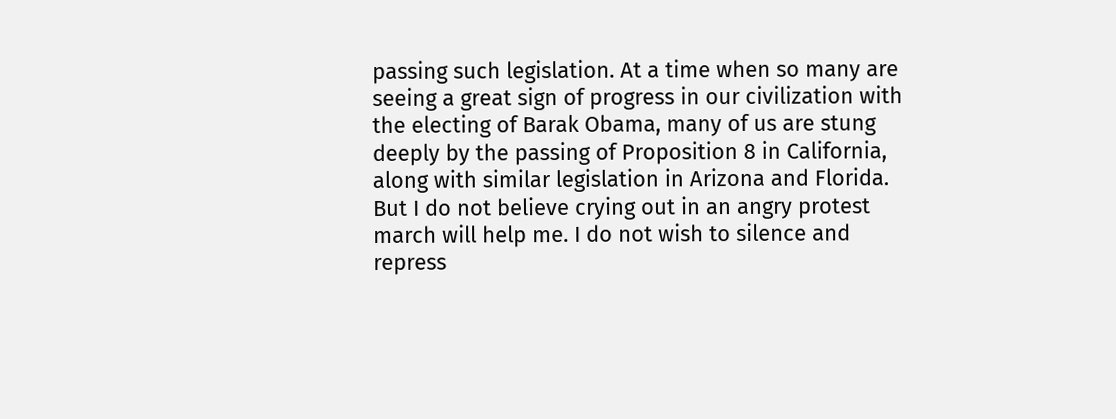passing such legislation. At a time when so many are seeing a great sign of progress in our civilization with the electing of Barak Obama, many of us are stung deeply by the passing of Proposition 8 in California, along with similar legislation in Arizona and Florida. But I do not believe crying out in an angry protest march will help me. I do not wish to silence and repress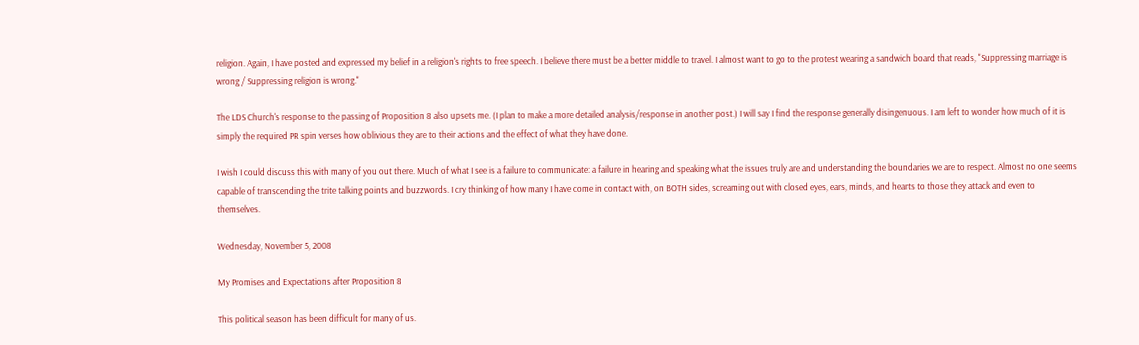religion. Again, I have posted and expressed my belief in a religion's rights to free speech. I believe there must be a better middle to travel. I almost want to go to the protest wearing a sandwich board that reads, "Suppressing marriage is wrong / Suppressing religion is wrong."

The LDS Church's response to the passing of Proposition 8 also upsets me. (I plan to make a more detailed analysis/response in another post.) I will say I find the response generally disingenuous. I am left to wonder how much of it is simply the required PR spin verses how oblivious they are to their actions and the effect of what they have done.

I wish I could discuss this with many of you out there. Much of what I see is a failure to communicate: a failure in hearing and speaking what the issues truly are and understanding the boundaries we are to respect. Almost no one seems capable of transcending the trite talking points and buzzwords. I cry thinking of how many I have come in contact with, on BOTH sides, screaming out with closed eyes, ears, minds, and hearts to those they attack and even to themselves.

Wednesday, November 5, 2008

My Promises and Expectations after Proposition 8

This political season has been difficult for many of us.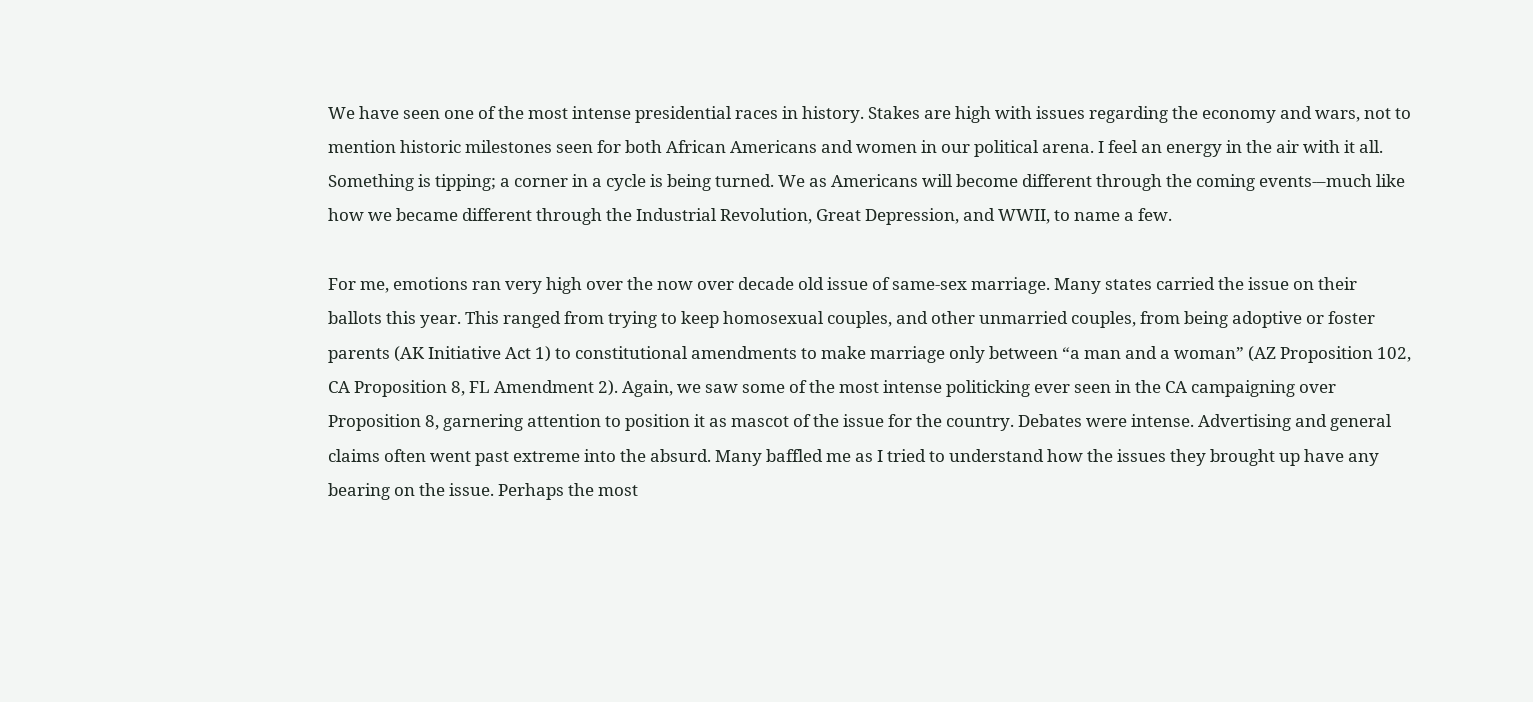We have seen one of the most intense presidential races in history. Stakes are high with issues regarding the economy and wars, not to mention historic milestones seen for both African Americans and women in our political arena. I feel an energy in the air with it all. Something is tipping; a corner in a cycle is being turned. We as Americans will become different through the coming events-–much like how we became different through the Industrial Revolution, Great Depression, and WWII, to name a few.

For me, emotions ran very high over the now over decade old issue of same-sex marriage. Many states carried the issue on their ballots this year. This ranged from trying to keep homosexual couples, and other unmarried couples, from being adoptive or foster parents (AK Initiative Act 1) to constitutional amendments to make marriage only between “a man and a woman” (AZ Proposition 102, CA Proposition 8, FL Amendment 2). Again, we saw some of the most intense politicking ever seen in the CA campaigning over Proposition 8, garnering attention to position it as mascot of the issue for the country. Debates were intense. Advertising and general claims often went past extreme into the absurd. Many baffled me as I tried to understand how the issues they brought up have any bearing on the issue. Perhaps the most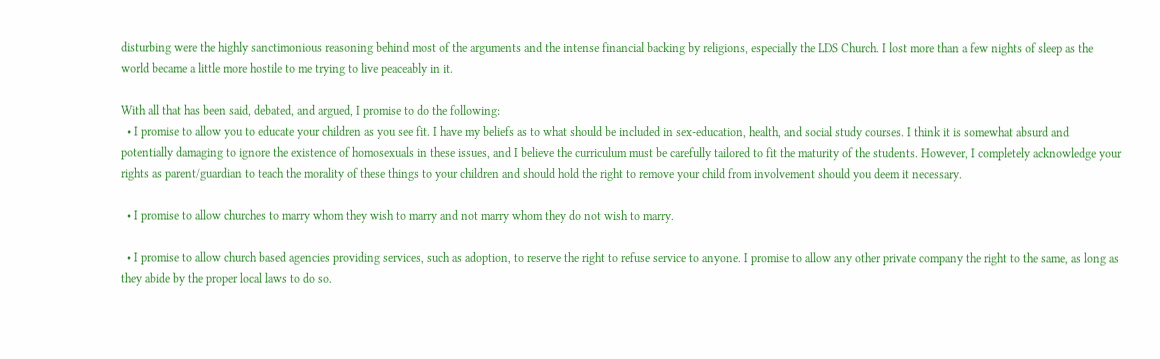disturbing were the highly sanctimonious reasoning behind most of the arguments and the intense financial backing by religions, especially the LDS Church. I lost more than a few nights of sleep as the world became a little more hostile to me trying to live peaceably in it.

With all that has been said, debated, and argued, I promise to do the following:
  • I promise to allow you to educate your children as you see fit. I have my beliefs as to what should be included in sex-education, health, and social study courses. I think it is somewhat absurd and potentially damaging to ignore the existence of homosexuals in these issues, and I believe the curriculum must be carefully tailored to fit the maturity of the students. However, I completely acknowledge your rights as parent/guardian to teach the morality of these things to your children and should hold the right to remove your child from involvement should you deem it necessary.

  • I promise to allow churches to marry whom they wish to marry and not marry whom they do not wish to marry.

  • I promise to allow church based agencies providing services, such as adoption, to reserve the right to refuse service to anyone. I promise to allow any other private company the right to the same, as long as they abide by the proper local laws to do so.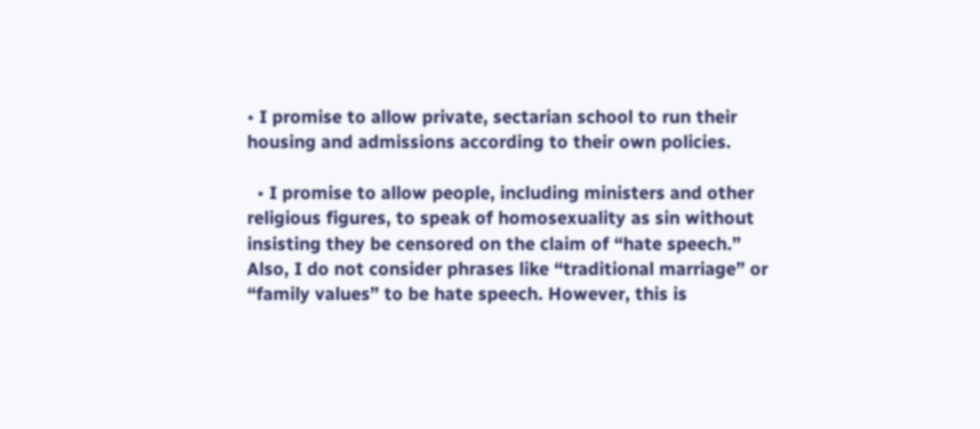• I promise to allow private, sectarian school to run their housing and admissions according to their own policies.

  • I promise to allow people, including ministers and other religious figures, to speak of homosexuality as sin without insisting they be censored on the claim of “hate speech.” Also, I do not consider phrases like “traditional marriage” or “family values” to be hate speech. However, this is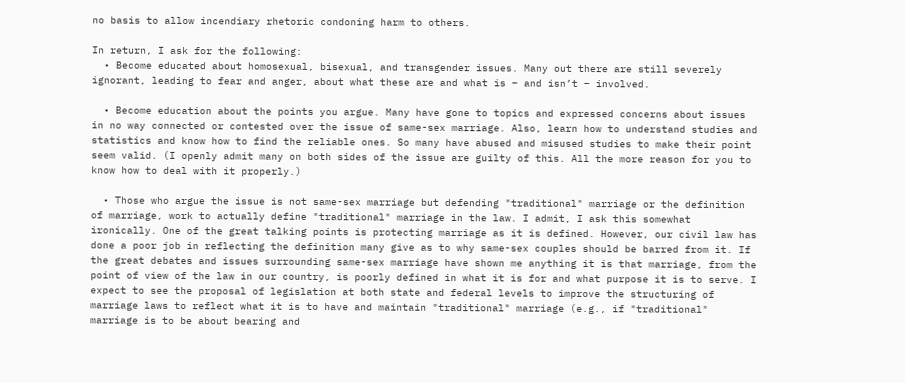no basis to allow incendiary rhetoric condoning harm to others.

In return, I ask for the following:
  • Become educated about homosexual, bisexual, and transgender issues. Many out there are still severely ignorant, leading to fear and anger, about what these are and what is – and isn’t – involved.

  • Become education about the points you argue. Many have gone to topics and expressed concerns about issues in no way connected or contested over the issue of same-sex marriage. Also, learn how to understand studies and statistics and know how to find the reliable ones. So many have abused and misused studies to make their point seem valid. (I openly admit many on both sides of the issue are guilty of this. All the more reason for you to know how to deal with it properly.)

  • Those who argue the issue is not same-sex marriage but defending "traditional" marriage or the definition of marriage, work to actually define "traditional" marriage in the law. I admit, I ask this somewhat ironically. One of the great talking points is protecting marriage as it is defined. However, our civil law has done a poor job in reflecting the definition many give as to why same-sex couples should be barred from it. If the great debates and issues surrounding same-sex marriage have shown me anything it is that marriage, from the point of view of the law in our country, is poorly defined in what it is for and what purpose it is to serve. I expect to see the proposal of legislation at both state and federal levels to improve the structuring of marriage laws to reflect what it is to have and maintain "traditional" marriage (e.g., if "traditional" marriage is to be about bearing and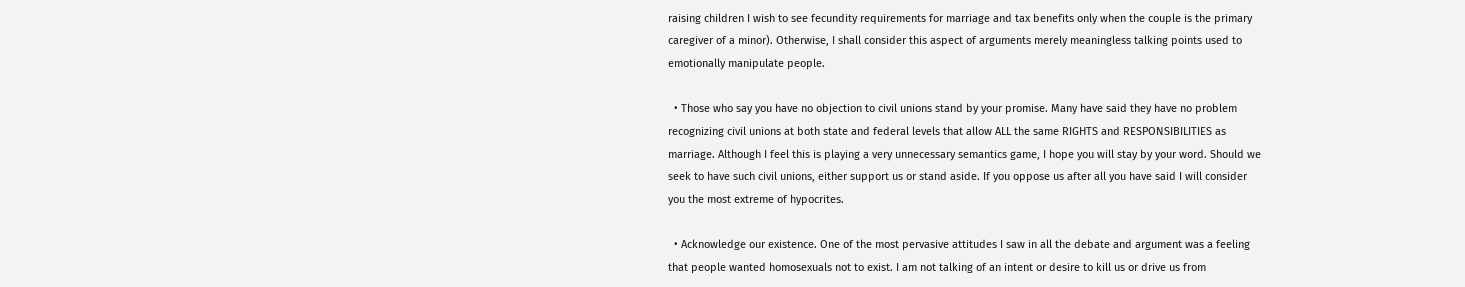raising children I wish to see fecundity requirements for marriage and tax benefits only when the couple is the primary caregiver of a minor). Otherwise, I shall consider this aspect of arguments merely meaningless talking points used to emotionally manipulate people.

  • Those who say you have no objection to civil unions stand by your promise. Many have said they have no problem recognizing civil unions at both state and federal levels that allow ALL the same RIGHTS and RESPONSIBILITIES as marriage. Although I feel this is playing a very unnecessary semantics game, I hope you will stay by your word. Should we seek to have such civil unions, either support us or stand aside. If you oppose us after all you have said I will consider you the most extreme of hypocrites.

  • Acknowledge our existence. One of the most pervasive attitudes I saw in all the debate and argument was a feeling that people wanted homosexuals not to exist. I am not talking of an intent or desire to kill us or drive us from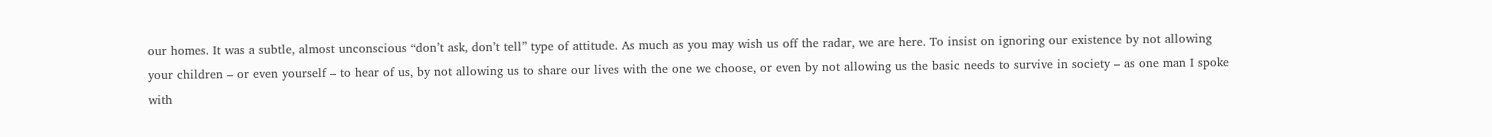our homes. It was a subtle, almost unconscious “don’t ask, don’t tell” type of attitude. As much as you may wish us off the radar, we are here. To insist on ignoring our existence by not allowing your children – or even yourself – to hear of us, by not allowing us to share our lives with the one we choose, or even by not allowing us the basic needs to survive in society – as one man I spoke with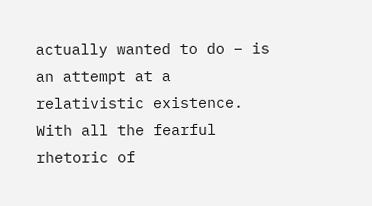actually wanted to do – is an attempt at a relativistic existence. With all the fearful rhetoric of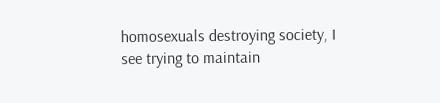homosexuals destroying society, I see trying to maintain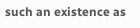such an existence as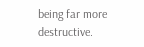being far more destructive.